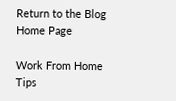Return to the Blog Home Page

Work From Home Tips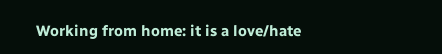Working from home: it is a love/hate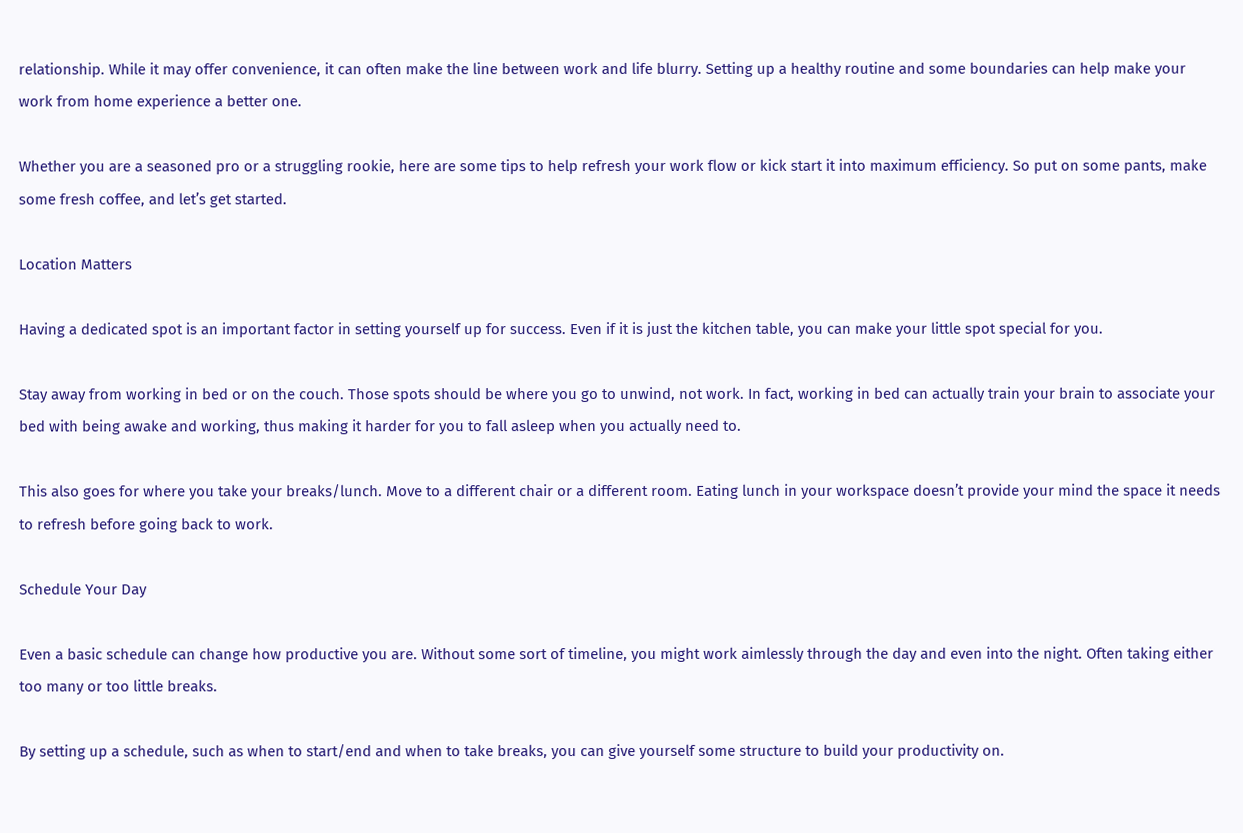relationship. While it may offer convenience, it can often make the line between work and life blurry. Setting up a healthy routine and some boundaries can help make your work from home experience a better one.

Whether you are a seasoned pro or a struggling rookie, here are some tips to help refresh your work flow or kick start it into maximum efficiency. So put on some pants, make some fresh coffee, and let’s get started.

Location Matters

Having a dedicated spot is an important factor in setting yourself up for success. Even if it is just the kitchen table, you can make your little spot special for you.

Stay away from working in bed or on the couch. Those spots should be where you go to unwind, not work. In fact, working in bed can actually train your brain to associate your bed with being awake and working, thus making it harder for you to fall asleep when you actually need to.

This also goes for where you take your breaks/lunch. Move to a different chair or a different room. Eating lunch in your workspace doesn’t provide your mind the space it needs to refresh before going back to work.

Schedule Your Day

Even a basic schedule can change how productive you are. Without some sort of timeline, you might work aimlessly through the day and even into the night. Often taking either too many or too little breaks.

By setting up a schedule, such as when to start/end and when to take breaks, you can give yourself some structure to build your productivity on.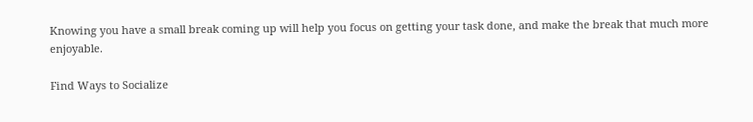Knowing you have a small break coming up will help you focus on getting your task done, and make the break that much more enjoyable.

Find Ways to Socialize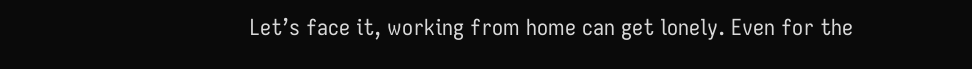Let’s face it, working from home can get lonely. Even for the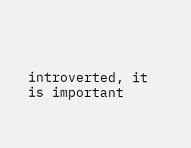introverted, it is important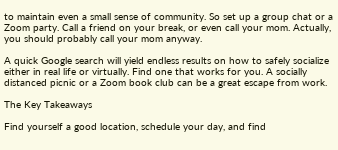to maintain even a small sense of community. So set up a group chat or a Zoom party. Call a friend on your break, or even call your mom. Actually, you should probably call your mom anyway.

A quick Google search will yield endless results on how to safely socialize either in real life or virtually. Find one that works for you. A socially distanced picnic or a Zoom book club can be a great escape from work.

The Key Takeaways

Find yourself a good location, schedule your day, and find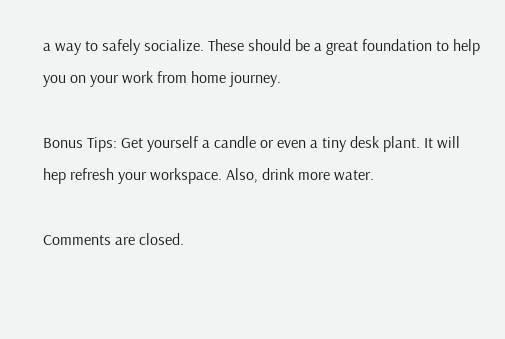a way to safely socialize. These should be a great foundation to help you on your work from home journey.

Bonus Tips: Get yourself a candle or even a tiny desk plant. It will hep refresh your workspace. Also, drink more water.

Comments are closed.